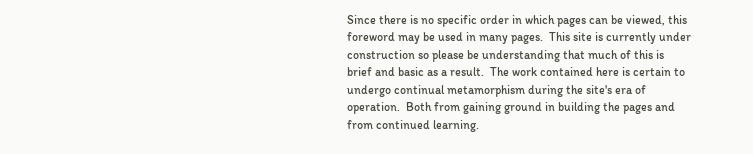Since there is no specific order in which pages can be viewed, this foreword may be used in many pages.  This site is currently under construction so please be understanding that much of this is brief and basic as a result.  The work contained here is certain to undergo continual metamorphism during the site's era of operation.  Both from gaining ground in building the pages and from continued learning.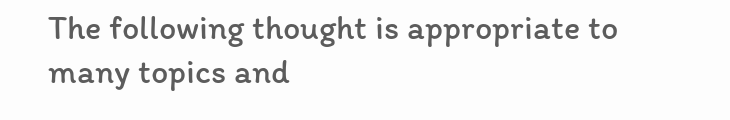The following thought is appropriate to many topics and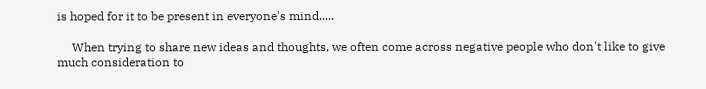is hoped for it to be present in everyone's mind.....

     When trying to share new ideas and thoughts, we often come across negative people who don't like to give much consideration to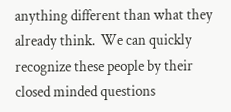anything different than what they already think.  We can quickly recognize these people by their closed minded questions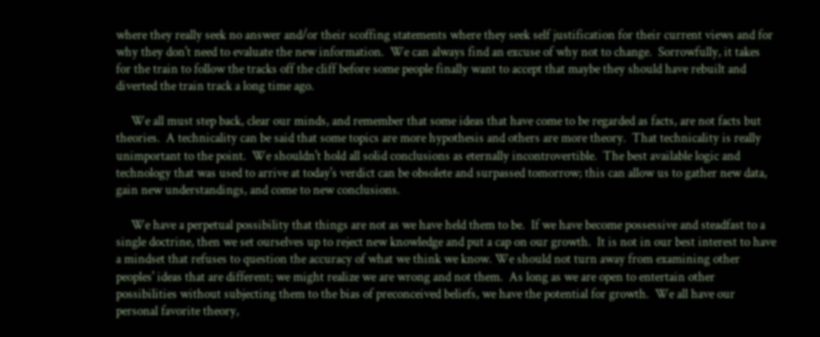where they really seek no answer and/or their scoffing statements where they seek self justification for their current views and for why they don't need to evaluate the new information.  We can always find an excuse of why not to change.  Sorrowfully, it takes for the train to follow the tracks off the cliff before some people finally want to accept that maybe they should have rebuilt and diverted the train track a long time ago.

     We all must step back, clear our minds, and remember that some ideas that have come to be regarded as facts, are not facts but theories.  A technicality can be said that some topics are more hypothesis and others are more theory.  That technicality is really unimportant to the point.  We shouldn't hold all solid conclusions as eternally incontrovertible.  The best available logic and technology that was used to arrive at today's verdict can be obsolete and surpassed tomorrow; this can allow us to gather new data, gain new understandings, and come to new conclusions.

     We have a perpetual possibility that things are not as we have held them to be.  If we have become possessive and steadfast to a single doctrine, then we set ourselves up to reject new knowledge and put a cap on our growth.  It is not in our best interest to have a mindset that refuses to question the accuracy of what we think we know. We should not turn away from examining other peoples' ideas that are different; we might realize we are wrong and not them.  As long as we are open to entertain other possibilities without subjecting them to the bias of preconceived beliefs, we have the potential for growth.  We all have our personal favorite theory,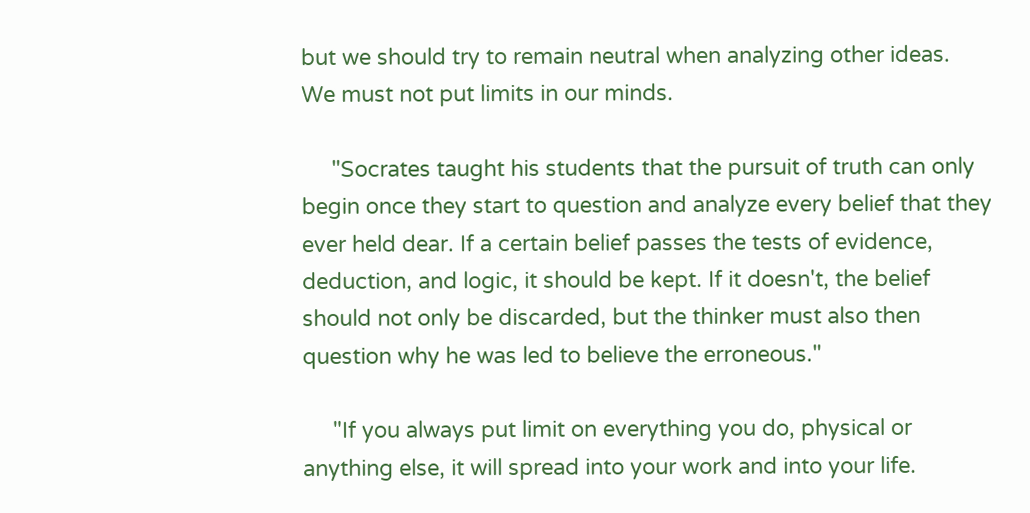but we should try to remain neutral when analyzing other ideas.  We must not put limits in our minds.

     "Socrates taught his students that the pursuit of truth can only begin once they start to question and analyze every belief that they ever held dear. If a certain belief passes the tests of evidence, deduction, and logic, it should be kept. If it doesn't, the belief should not only be discarded, but the thinker must also then question why he was led to believe the erroneous."

     "If you always put limit on everything you do, physical or anything else, it will spread into your work and into your life.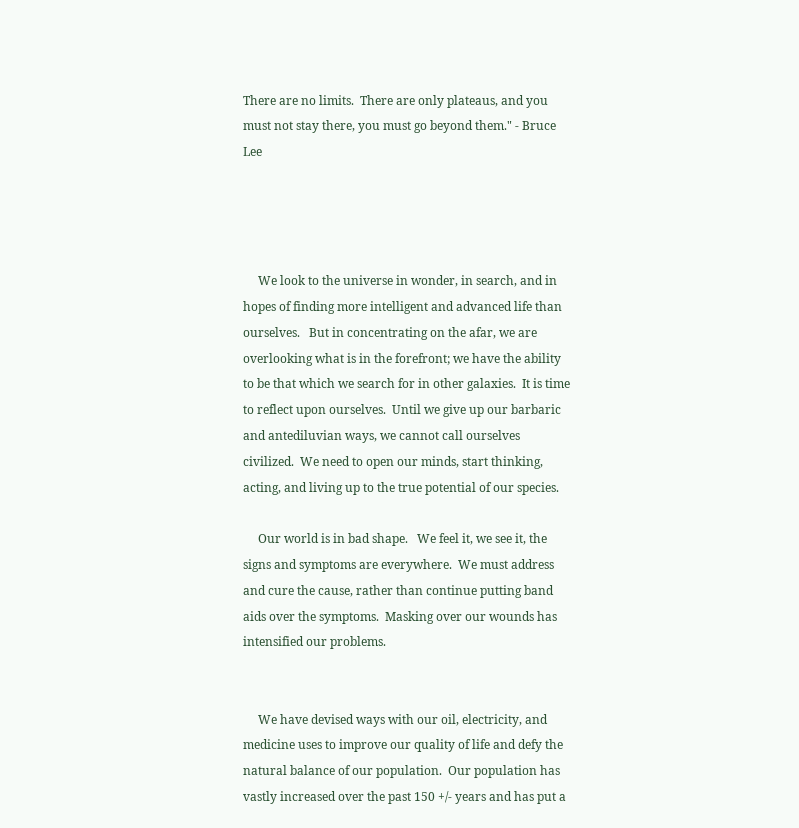There are no limits.  There are only plateaus, and you must not stay there, you must go beyond them." - Bruce Lee




     We look to the universe in wonder, in search, and in hopes of finding more intelligent and advanced life than ourselves.   But in concentrating on the afar, we are overlooking what is in the forefront; we have the ability to be that which we search for in other galaxies.  It is time to reflect upon ourselves.  Until we give up our barbaric and antediluvian ways, we cannot call ourselves civilized.  We need to open our minds, start thinking, acting, and living up to the true potential of our species.

     Our world is in bad shape.   We feel it, we see it, the signs and symptoms are everywhere.  We must address and cure the cause, rather than continue putting band aids over the symptoms.  Masking over our wounds has intensified our problems.


     We have devised ways with our oil, electricity, and medicine uses to improve our quality of life and defy the natural balance of our population.  Our population has vastly increased over the past 150 +/- years and has put a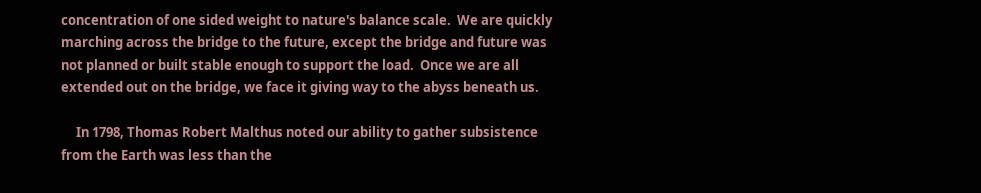concentration of one sided weight to nature's balance scale.  We are quickly marching across the bridge to the future, except the bridge and future was not planned or built stable enough to support the load.  Once we are all extended out on the bridge, we face it giving way to the abyss beneath us.

     In 1798, Thomas Robert Malthus noted our ability to gather subsistence from the Earth was less than the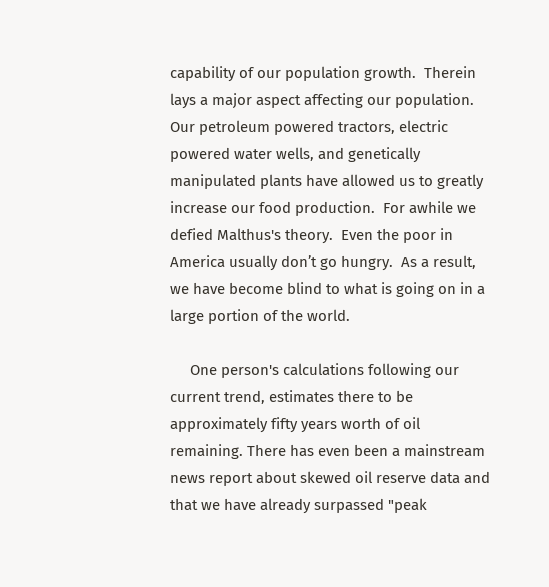capability of our population growth.  Therein lays a major aspect affecting our population.  Our petroleum powered tractors, electric powered water wells, and genetically manipulated plants have allowed us to greatly increase our food production.  For awhile we defied Malthus's theory.  Even the poor in America usually don’t go hungry.  As a result, we have become blind to what is going on in a large portion of the world.

     One person's calculations following our current trend, estimates there to be approximately fifty years worth of oil remaining. There has even been a mainstream news report about skewed oil reserve data and that we have already surpassed "peak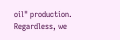oil" production.  Regardless, we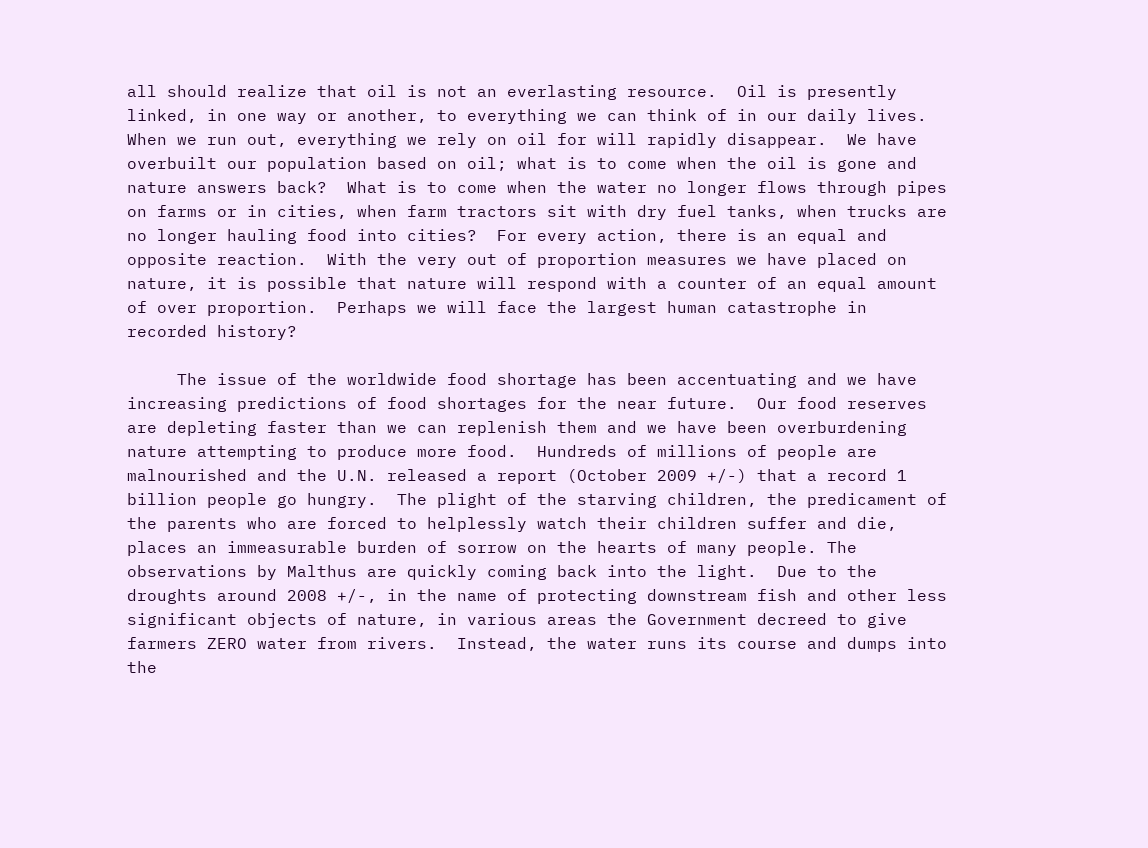all should realize that oil is not an everlasting resource.  Oil is presently linked, in one way or another, to everything we can think of in our daily lives.  When we run out, everything we rely on oil for will rapidly disappear.  We have overbuilt our population based on oil; what is to come when the oil is gone and nature answers back?  What is to come when the water no longer flows through pipes on farms or in cities, when farm tractors sit with dry fuel tanks, when trucks are no longer hauling food into cities?  For every action, there is an equal and opposite reaction.  With the very out of proportion measures we have placed on nature, it is possible that nature will respond with a counter of an equal amount of over proportion.  Perhaps we will face the largest human catastrophe in recorded history?

     The issue of the worldwide food shortage has been accentuating and we have increasing predictions of food shortages for the near future.  Our food reserves are depleting faster than we can replenish them and we have been overburdening nature attempting to produce more food.  Hundreds of millions of people are malnourished and the U.N. released a report (October 2009 +/-) that a record 1 billion people go hungry.  The plight of the starving children, the predicament of the parents who are forced to helplessly watch their children suffer and die, places an immeasurable burden of sorrow on the hearts of many people. The observations by Malthus are quickly coming back into the light.  Due to the droughts around 2008 +/-, in the name of protecting downstream fish and other less significant objects of nature, in various areas the Government decreed to give farmers ZERO water from rivers.  Instead, the water runs its course and dumps into the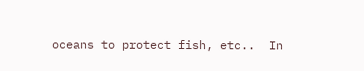oceans to protect fish, etc..  In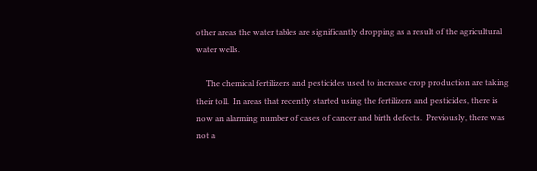other areas the water tables are significantly dropping as a result of the agricultural water wells.

     The chemical fertilizers and pesticides used to increase crop production are taking their toll.  In areas that recently started using the fertilizers and pesticides, there is now an alarming number of cases of cancer and birth defects.  Previously, there was not a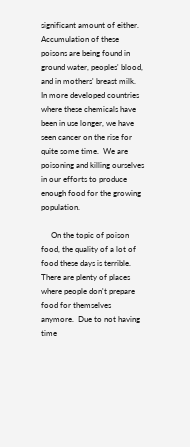significant amount of either.  Accumulation of these poisons are being found in ground water, peoples' blood, and in mothers' breast milk.  In more developed countries where these chemicals have been in use longer, we have seen cancer on the rise for quite some time.  We are poisoning and killing ourselves in our efforts to produce enough food for the growing population.

     On the topic of poison food, the quality of a lot of food these days is terrible.  There are plenty of places where people don't prepare food for themselves anymore.  Due to not having time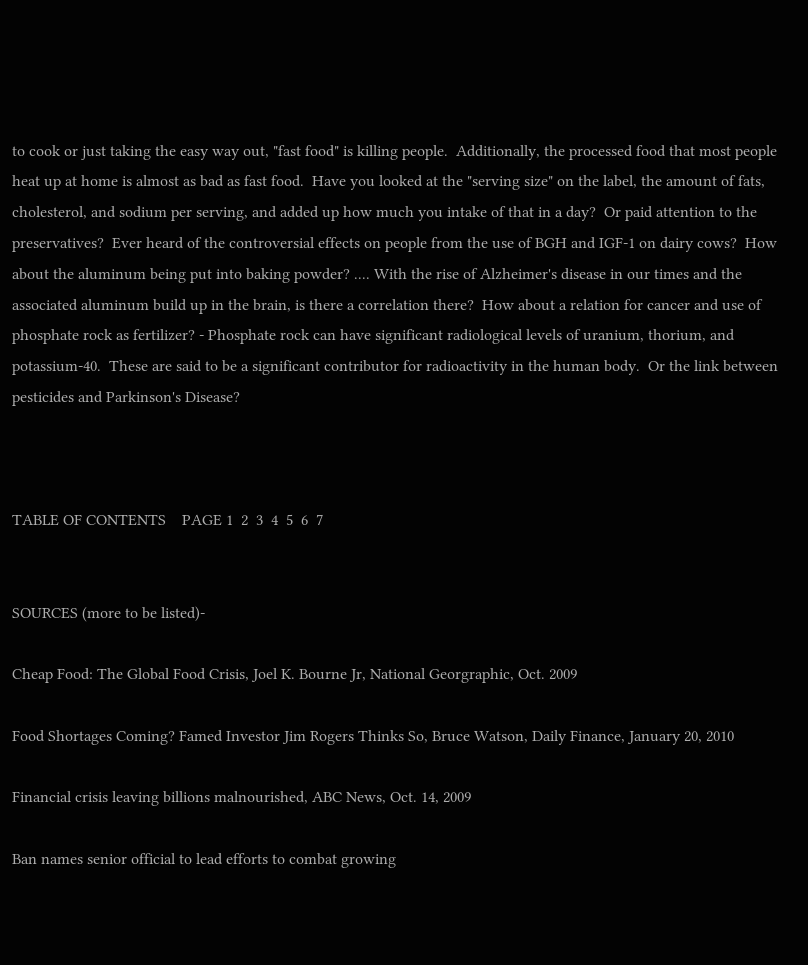to cook or just taking the easy way out, "fast food" is killing people.  Additionally, the processed food that most people heat up at home is almost as bad as fast food.  Have you looked at the "serving size" on the label, the amount of fats, cholesterol, and sodium per serving, and added up how much you intake of that in a day?  Or paid attention to the preservatives?  Ever heard of the controversial effects on people from the use of BGH and IGF-1 on dairy cows?  How about the aluminum being put into baking powder? .... With the rise of Alzheimer's disease in our times and the associated aluminum build up in the brain, is there a correlation there?  How about a relation for cancer and use of phosphate rock as fertilizer? - Phosphate rock can have significant radiological levels of uranium, thorium, and potassium-40.  These are said to be a significant contributor for radioactivity in the human body.  Or the link between pesticides and Parkinson's Disease?



TABLE OF CONTENTS    PAGE 1  2  3  4  5  6  7


SOURCES (more to be listed)-

Cheap Food: The Global Food Crisis, Joel K. Bourne Jr, National Georgraphic, Oct. 2009

Food Shortages Coming? Famed Investor Jim Rogers Thinks So, Bruce Watson, Daily Finance, January 20, 2010

Financial crisis leaving billions malnourished, ABC News, Oct. 14, 2009

Ban names senior official to lead efforts to combat growing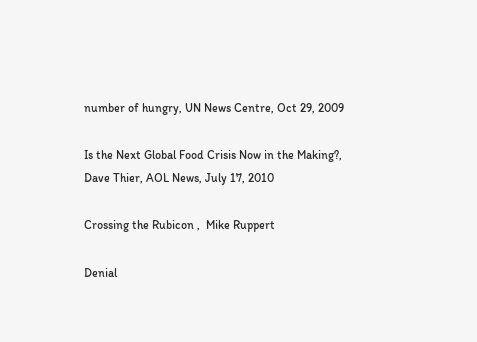number of hungry, UN News Centre, Oct 29, 2009

Is the Next Global Food Crisis Now in the Making?, Dave Thier, AOL News, July 17, 2010

Crossing the Rubicon ,  Mike Ruppert

Denial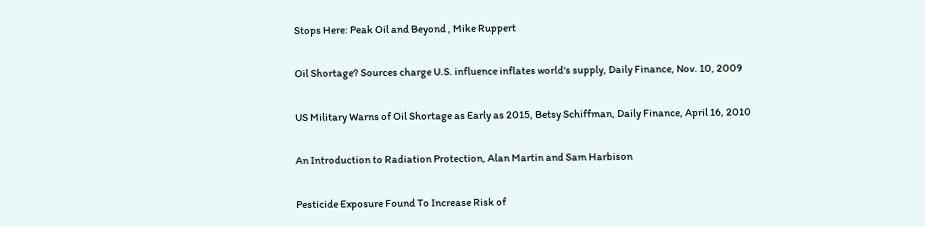Stops Here: Peak Oil and Beyond , Mike Ruppert

Oil Shortage? Sources charge U.S. influence inflates world's supply, Daily Finance, Nov. 10, 2009

US Military Warns of Oil Shortage as Early as 2015, Betsy Schiffman, Daily Finance, April 16, 2010

An Introduction to Radiation Protection, Alan Martin and Sam Harbison

Pesticide Exposure Found To Increase Risk of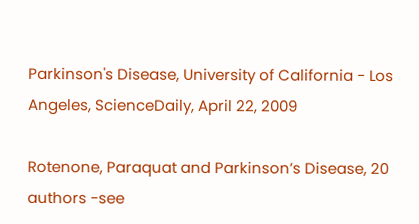Parkinson's Disease, University of California - Los Angeles, ScienceDaily, April 22, 2009

Rotenone, Paraquat and Parkinson’s Disease, 20 authors -see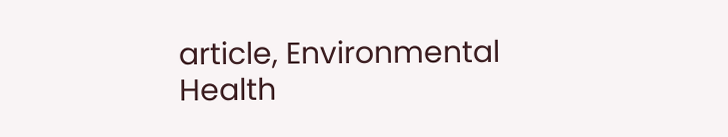article, Environmental Health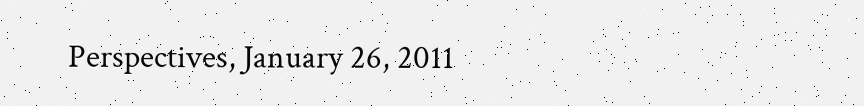Perspectives, January 26, 2011